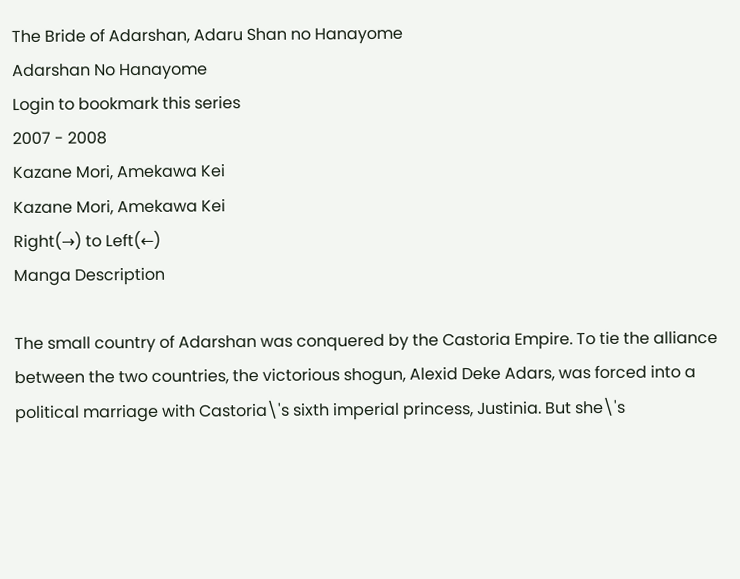The Bride of Adarshan, Adaru Shan no Hanayome
Adarshan No Hanayome
Login to bookmark this series
2007 - 2008
Kazane Mori, Amekawa Kei
Kazane Mori, Amekawa Kei
Right(→) to Left(←)
Manga Description

The small country of Adarshan was conquered by the Castoria Empire. To tie the alliance between the two countries, the victorious shogun, Alexid Deke Adars, was forced into a political marriage with Castoria\'s sixth imperial princess, Justinia. But she\'s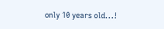only 10 years old...!